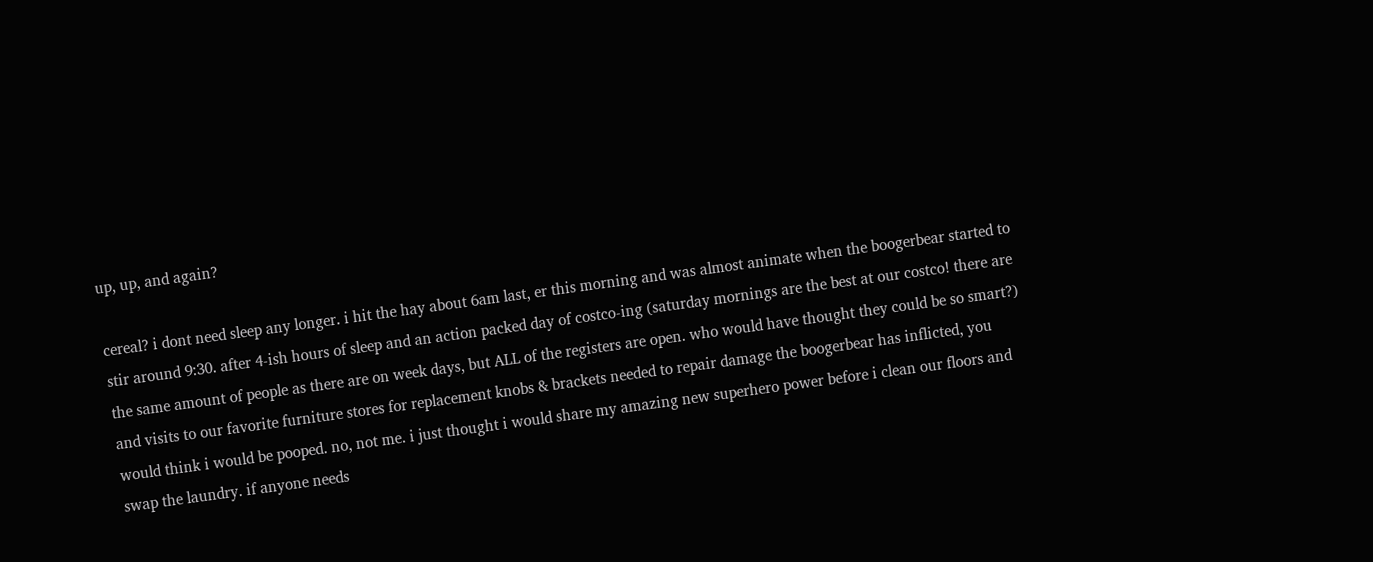up, up, and again?

cereal? i dont need sleep any longer. i hit the hay about 6am last, er this morning and was almost animate when the boogerbear started to stir around 9:30. after 4-ish hours of sleep and an action packed day of costco-ing (saturday mornings are the best at our costco! there are the same amount of people as there are on week days, but ALL of the registers are open. who would have thought they could be so smart?) and visits to our favorite furniture stores for replacement knobs & brackets needed to repair damage the boogerbear has inflicted, you would think i would be pooped. no, not me. i just thought i would share my amazing new superhero power before i clean our floors and swap the laundry. if anyone needs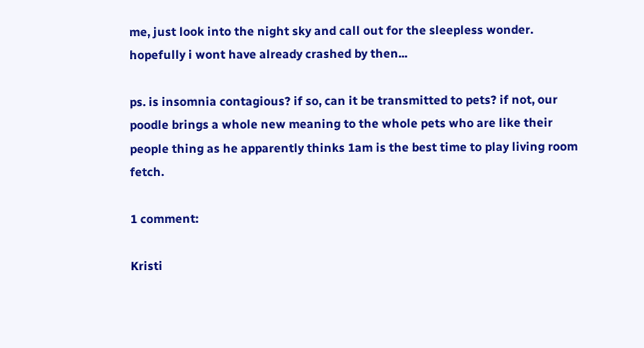me, just look into the night sky and call out for the sleepless wonder. hopefully i wont have already crashed by then...

ps. is insomnia contagious? if so, can it be transmitted to pets? if not, our poodle brings a whole new meaning to the whole pets who are like their people thing as he apparently thinks 1am is the best time to play living room fetch.

1 comment:

Kristi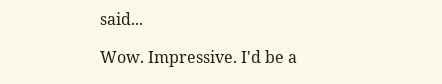said...

Wow. Impressive. I'd be a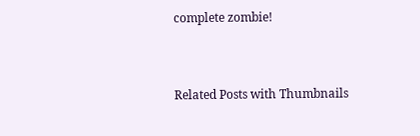complete zombie!


Related Posts with Thumbnails